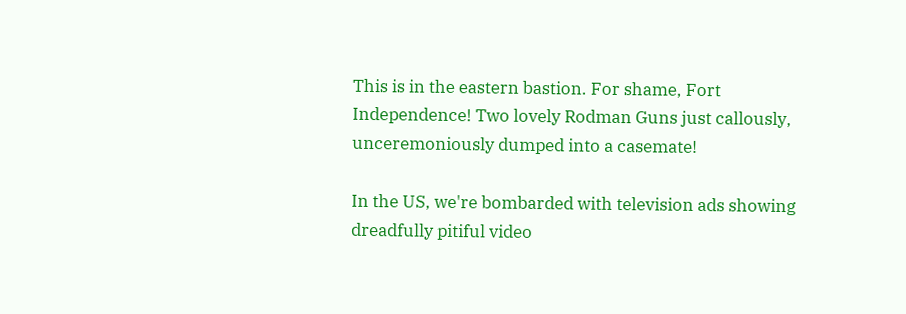This is in the eastern bastion. For shame, Fort Independence! Two lovely Rodman Guns just callously, unceremoniously dumped into a casemate!

In the US, we're bombarded with television ads showing dreadfully pitiful video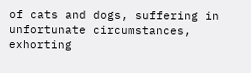of cats and dogs, suffering in unfortunate circumstances, exhorting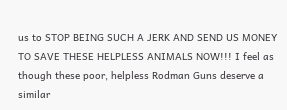us to STOP BEING SUCH A JERK AND SEND US MONEY TO SAVE THESE HELPLESS ANIMALS NOW!!! I feel as though these poor, helpless Rodman Guns deserve a similar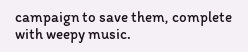campaign to save them, complete with weepy music.